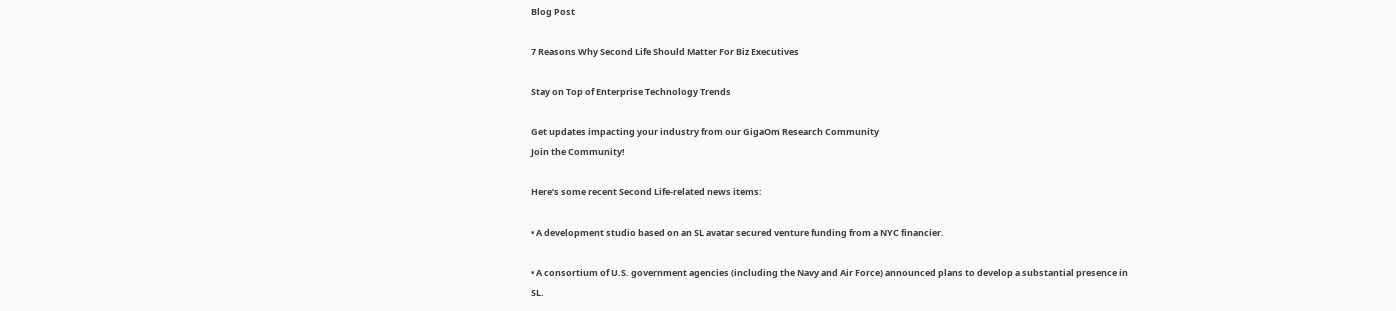Blog Post

7 Reasons Why Second Life Should Matter For Biz Executives

Stay on Top of Enterprise Technology Trends

Get updates impacting your industry from our GigaOm Research Community
Join the Community!

Here’s some recent Second Life-related news items:

• A development studio based on an SL avatar secured venture funding from a NYC financier.

• A consortium of U.S. government agencies (including the Navy and Air Force) announced plans to develop a substantial presence in SL.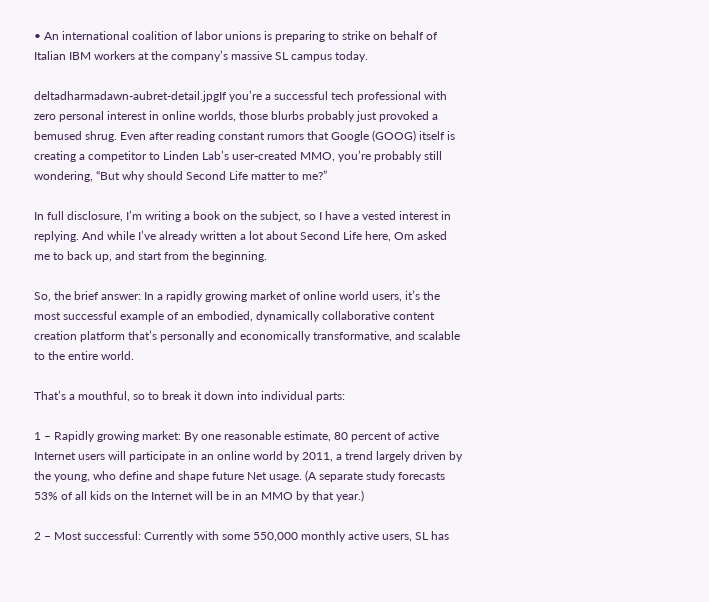• An international coalition of labor unions is preparing to strike on behalf of Italian IBM workers at the company’s massive SL campus today.

deltadharmadawn-aubret-detail.jpgIf you’re a successful tech professional with zero personal interest in online worlds, those blurbs probably just provoked a bemused shrug. Even after reading constant rumors that Google (GOOG) itself is creating a competitor to Linden Lab’s user-created MMO, you’re probably still wondering, “But why should Second Life matter to me?”

In full disclosure, I’m writing a book on the subject, so I have a vested interest in replying. And while I’ve already written a lot about Second Life here, Om asked me to back up, and start from the beginning.

So, the brief answer: In a rapidly growing market of online world users, it’s the most successful example of an embodied, dynamically collaborative content creation platform that’s personally and economically transformative, and scalable to the entire world.

That’s a mouthful, so to break it down into individual parts:

1 – Rapidly growing market: By one reasonable estimate, 80 percent of active Internet users will participate in an online world by 2011, a trend largely driven by the young, who define and shape future Net usage. (A separate study forecasts 53% of all kids on the Internet will be in an MMO by that year.)

2 – Most successful: Currently with some 550,000 monthly active users, SL has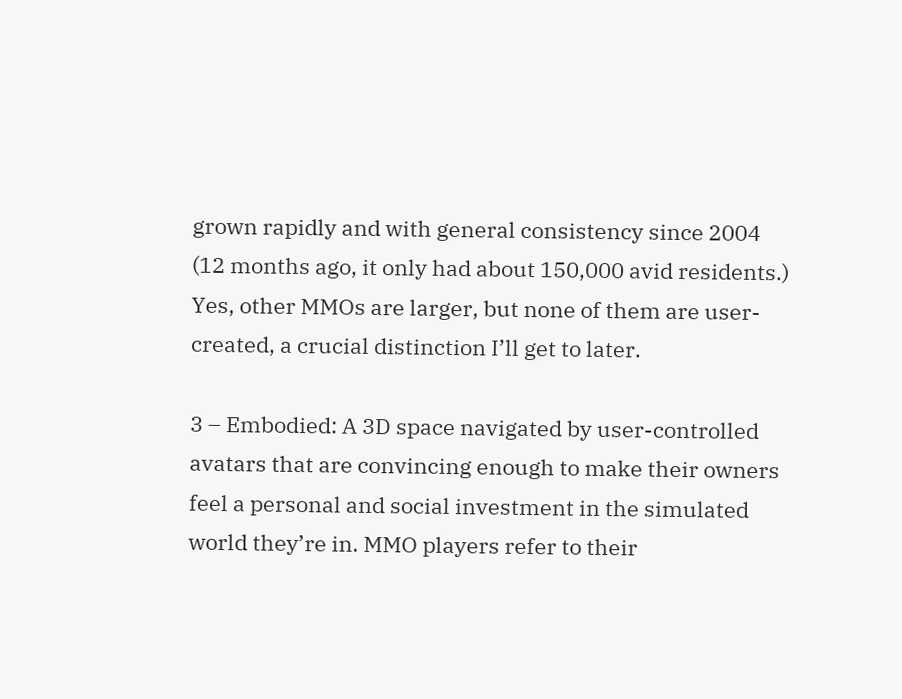grown rapidly and with general consistency since 2004 (12 months ago, it only had about 150,000 avid residents.) Yes, other MMOs are larger, but none of them are user-created, a crucial distinction I’ll get to later.

3 – Embodied: A 3D space navigated by user-controlled avatars that are convincing enough to make their owners feel a personal and social investment in the simulated world they’re in. MMO players refer to their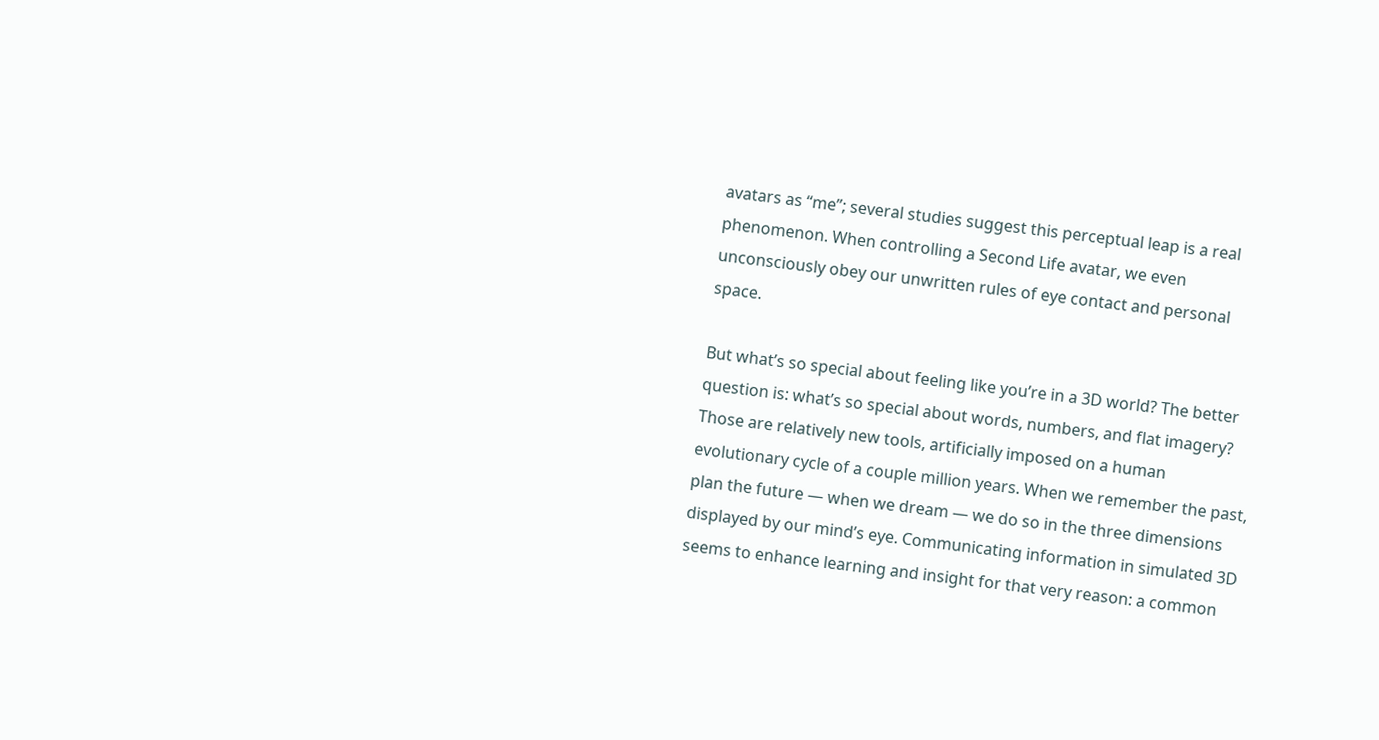avatars as “me”; several studies suggest this perceptual leap is a real phenomenon. When controlling a Second Life avatar, we even unconsciously obey our unwritten rules of eye contact and personal space.

But what’s so special about feeling like you’re in a 3D world? The better question is: what’s so special about words, numbers, and flat imagery? Those are relatively new tools, artificially imposed on a human evolutionary cycle of a couple million years. When we remember the past, plan the future — when we dream — we do so in the three dimensions displayed by our mind’s eye. Communicating information in simulated 3D seems to enhance learning and insight for that very reason: a common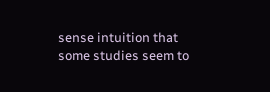sense intuition that some studies seem to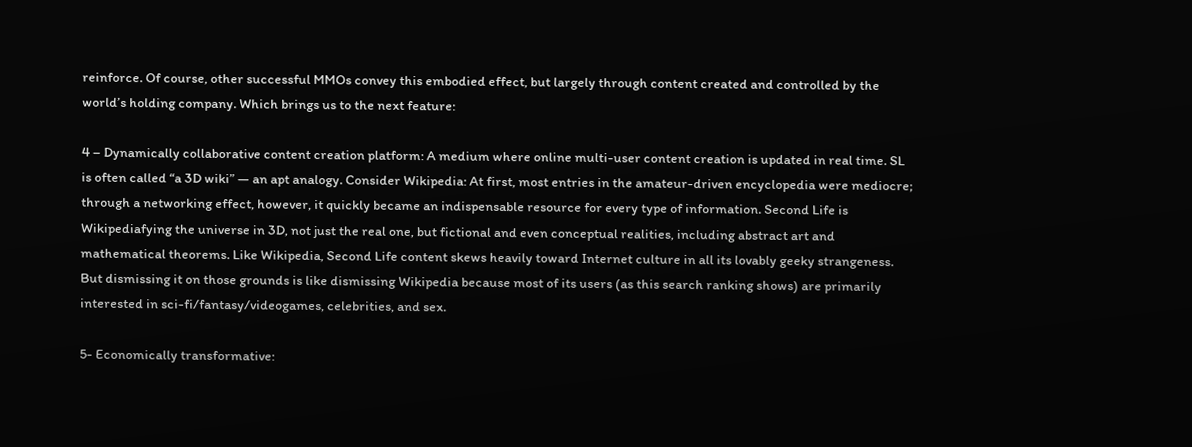reinforce. Of course, other successful MMOs convey this embodied effect, but largely through content created and controlled by the world’s holding company. Which brings us to the next feature:

4 – Dynamically collaborative content creation platform: A medium where online multi-user content creation is updated in real time. SL is often called “a 3D wiki” — an apt analogy. Consider Wikipedia: At first, most entries in the amateur-driven encyclopedia were mediocre; through a networking effect, however, it quickly became an indispensable resource for every type of information. Second Life is Wikipediafying the universe in 3D, not just the real one, but fictional and even conceptual realities, including abstract art and mathematical theorems. Like Wikipedia, Second Life content skews heavily toward Internet culture in all its lovably geeky strangeness. But dismissing it on those grounds is like dismissing Wikipedia because most of its users (as this search ranking shows) are primarily interested in sci-fi/fantasy/videogames, celebrities, and sex.

5- Economically transformative: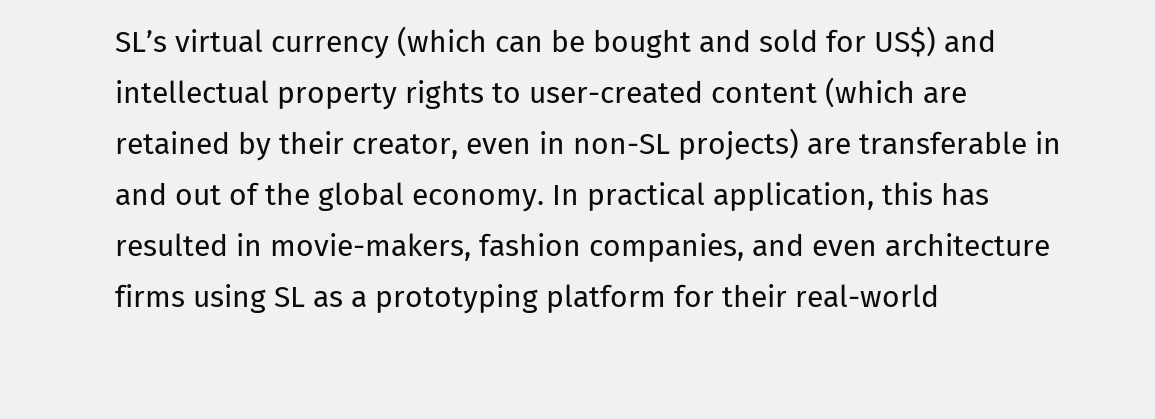SL’s virtual currency (which can be bought and sold for US$) and intellectual property rights to user-created content (which are retained by their creator, even in non-SL projects) are transferable in and out of the global economy. In practical application, this has resulted in movie-makers, fashion companies, and even architecture firms using SL as a prototyping platform for their real-world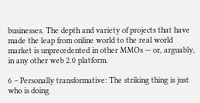businesses. The depth and variety of projects that have made the leap from online world to the real world market is unprecedented in other MMOs — or, arguably, in any other web 2.0 platform.

6 – Personally transformative: The striking thing is just who is doing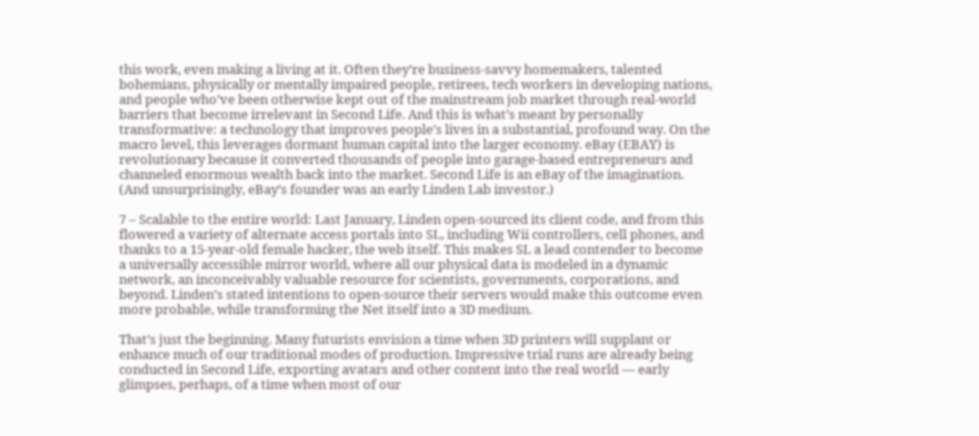this work, even making a living at it. Often they’re business-savvy homemakers, talented bohemians, physically or mentally impaired people, retirees, tech workers in developing nations, and people who’ve been otherwise kept out of the mainstream job market through real-world barriers that become irrelevant in Second Life. And this is what’s meant by personally transformative: a technology that improves people’s lives in a substantial, profound way. On the macro level, this leverages dormant human capital into the larger economy. eBay (EBAY) is revolutionary because it converted thousands of people into garage-based entrepreneurs and channeled enormous wealth back into the market. Second Life is an eBay of the imagination. (And unsurprisingly, eBay’s founder was an early Linden Lab investor.)

7 – Scalable to the entire world: Last January, Linden open-sourced its client code, and from this flowered a variety of alternate access portals into SL, including Wii controllers, cell phones, and thanks to a 15-year-old female hacker, the web itself. This makes SL a lead contender to become a universally accessible mirror world, where all our physical data is modeled in a dynamic network, an inconceivably valuable resource for scientists, governments, corporations, and beyond. Linden’s stated intentions to open-source their servers would make this outcome even more probable, while transforming the Net itself into a 3D medium.

That’s just the beginning. Many futurists envision a time when 3D printers will supplant or enhance much of our traditional modes of production. Impressive trial runs are already being conducted in Second Life, exporting avatars and other content into the real world — early glimpses, perhaps, of a time when most of our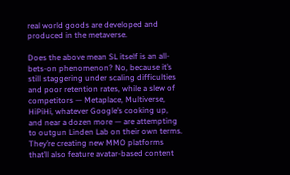real world goods are developed and produced in the metaverse.

Does the above mean SL itself is an all-bets-on phenomenon? No, because it’s still staggering under scaling difficulties and poor retention rates, while a slew of competitors — Metaplace, Multiverse, HiPiHi, whatever Google’s cooking up, and near a dozen more — are attempting to outgun Linden Lab on their own terms. They’re creating new MMO platforms that’ll also feature avatar-based content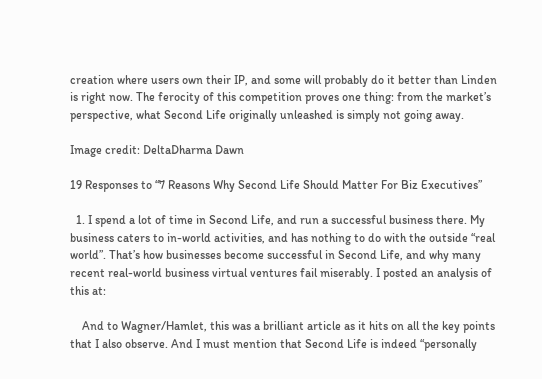creation where users own their IP, and some will probably do it better than Linden is right now. The ferocity of this competition proves one thing: from the market’s perspective, what Second Life originally unleashed is simply not going away.

Image credit: DeltaDharma Dawn

19 Responses to “7 Reasons Why Second Life Should Matter For Biz Executives”

  1. I spend a lot of time in Second Life, and run a successful business there. My business caters to in-world activities, and has nothing to do with the outside “real world”. That’s how businesses become successful in Second Life, and why many recent real-world business virtual ventures fail miserably. I posted an analysis of this at:

    And to Wagner/Hamlet, this was a brilliant article as it hits on all the key points that I also observe. And I must mention that Second Life is indeed “personally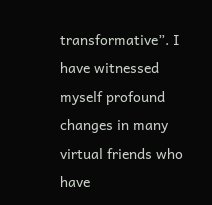transformative”. I have witnessed myself profound changes in many virtual friends who have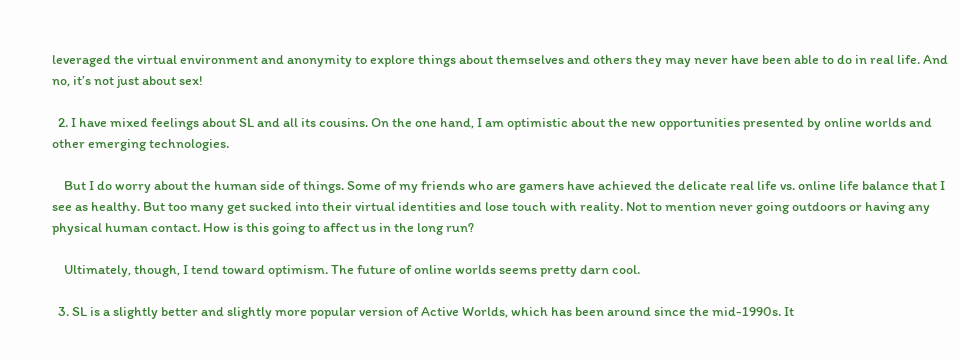leveraged the virtual environment and anonymity to explore things about themselves and others they may never have been able to do in real life. And no, it’s not just about sex!

  2. I have mixed feelings about SL and all its cousins. On the one hand, I am optimistic about the new opportunities presented by online worlds and other emerging technologies.

    But I do worry about the human side of things. Some of my friends who are gamers have achieved the delicate real life vs. online life balance that I see as healthy. But too many get sucked into their virtual identities and lose touch with reality. Not to mention never going outdoors or having any physical human contact. How is this going to affect us in the long run?

    Ultimately, though, I tend toward optimism. The future of online worlds seems pretty darn cool.

  3. SL is a slightly better and slightly more popular version of Active Worlds, which has been around since the mid-1990s. It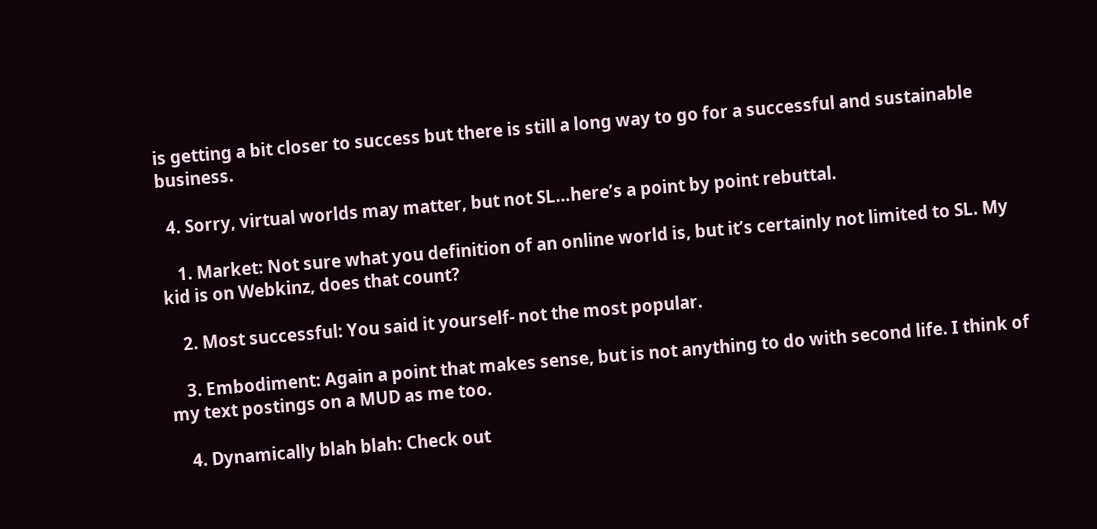is getting a bit closer to success but there is still a long way to go for a successful and sustainable business.

  4. Sorry, virtual worlds may matter, but not SL…here’s a point by point rebuttal.

    1. Market: Not sure what you definition of an online world is, but it’s certainly not limited to SL. My kid is on Webkinz, does that count?

    2. Most successful: You said it yourself- not the most popular.

    3. Embodiment: Again a point that makes sense, but is not anything to do with second life. I think of my text postings on a MUD as me too.

    4. Dynamically blah blah: Check out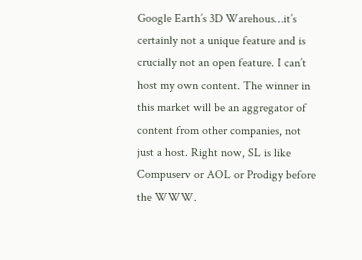Google Earth’s 3D Warehous…it’s certainly not a unique feature and is crucially not an open feature. I can’t host my own content. The winner in this market will be an aggregator of content from other companies, not just a host. Right now, SL is like Compuserv or AOL or Prodigy before the WWW.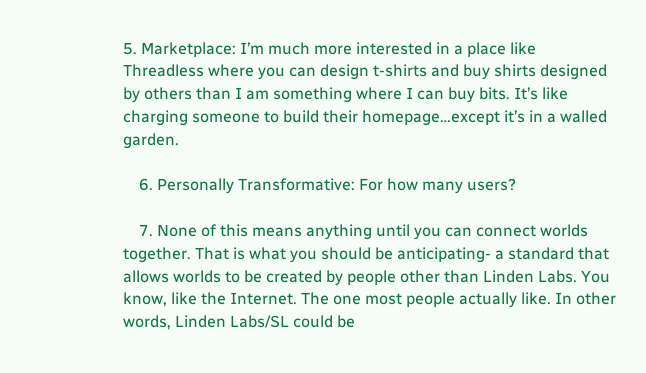5. Marketplace: I’m much more interested in a place like Threadless where you can design t-shirts and buy shirts designed by others than I am something where I can buy bits. It’s like charging someone to build their homepage…except it’s in a walled garden.

    6. Personally Transformative: For how many users?

    7. None of this means anything until you can connect worlds together. That is what you should be anticipating- a standard that allows worlds to be created by people other than Linden Labs. You know, like the Internet. The one most people actually like. In other words, Linden Labs/SL could be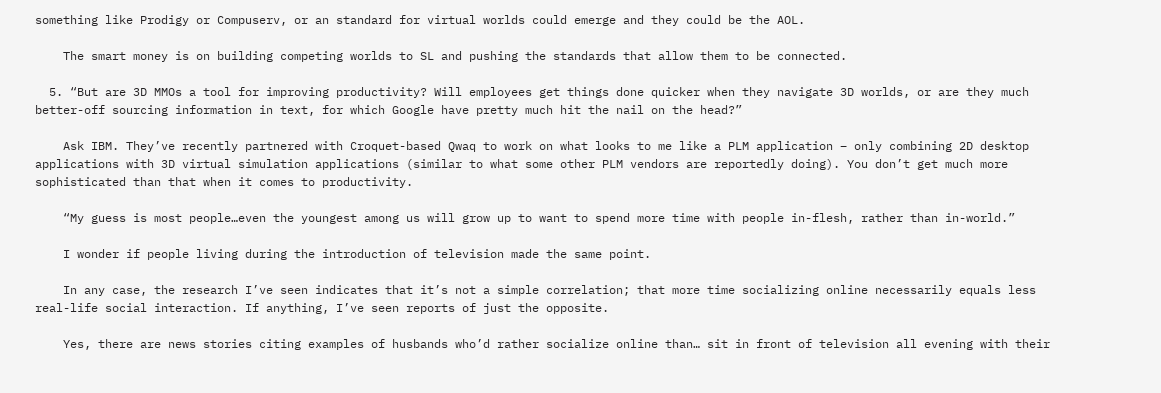something like Prodigy or Compuserv, or an standard for virtual worlds could emerge and they could be the AOL.

    The smart money is on building competing worlds to SL and pushing the standards that allow them to be connected.

  5. “But are 3D MMOs a tool for improving productivity? Will employees get things done quicker when they navigate 3D worlds, or are they much better-off sourcing information in text, for which Google have pretty much hit the nail on the head?”

    Ask IBM. They’ve recently partnered with Croquet-based Qwaq to work on what looks to me like a PLM application – only combining 2D desktop applications with 3D virtual simulation applications (similar to what some other PLM vendors are reportedly doing). You don’t get much more sophisticated than that when it comes to productivity.

    “My guess is most people…even the youngest among us will grow up to want to spend more time with people in-flesh, rather than in-world.”

    I wonder if people living during the introduction of television made the same point.

    In any case, the research I’ve seen indicates that it’s not a simple correlation; that more time socializing online necessarily equals less real-life social interaction. If anything, I’ve seen reports of just the opposite.

    Yes, there are news stories citing examples of husbands who’d rather socialize online than… sit in front of television all evening with their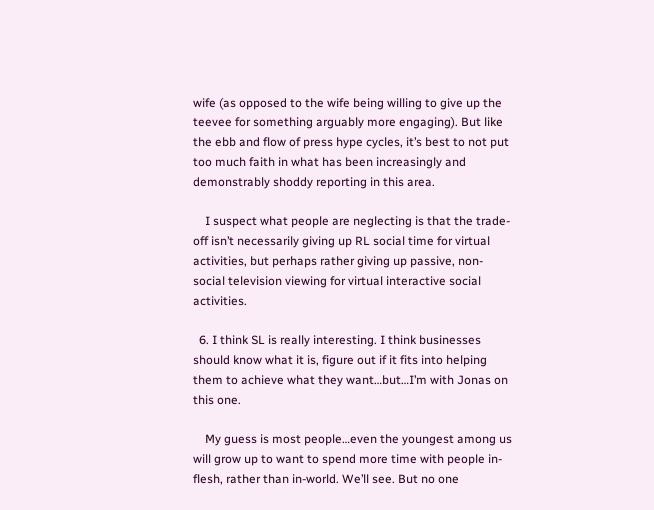wife (as opposed to the wife being willing to give up the teevee for something arguably more engaging). But like the ebb and flow of press hype cycles, it’s best to not put too much faith in what has been increasingly and demonstrably shoddy reporting in this area.

    I suspect what people are neglecting is that the trade-off isn’t necessarily giving up RL social time for virtual activities, but perhaps rather giving up passive, non-social television viewing for virtual interactive social activities.

  6. I think SL is really interesting. I think businesses should know what it is, figure out if it fits into helping them to achieve what they want…but…I’m with Jonas on this one.

    My guess is most people…even the youngest among us will grow up to want to spend more time with people in-flesh, rather than in-world. We’ll see. But no one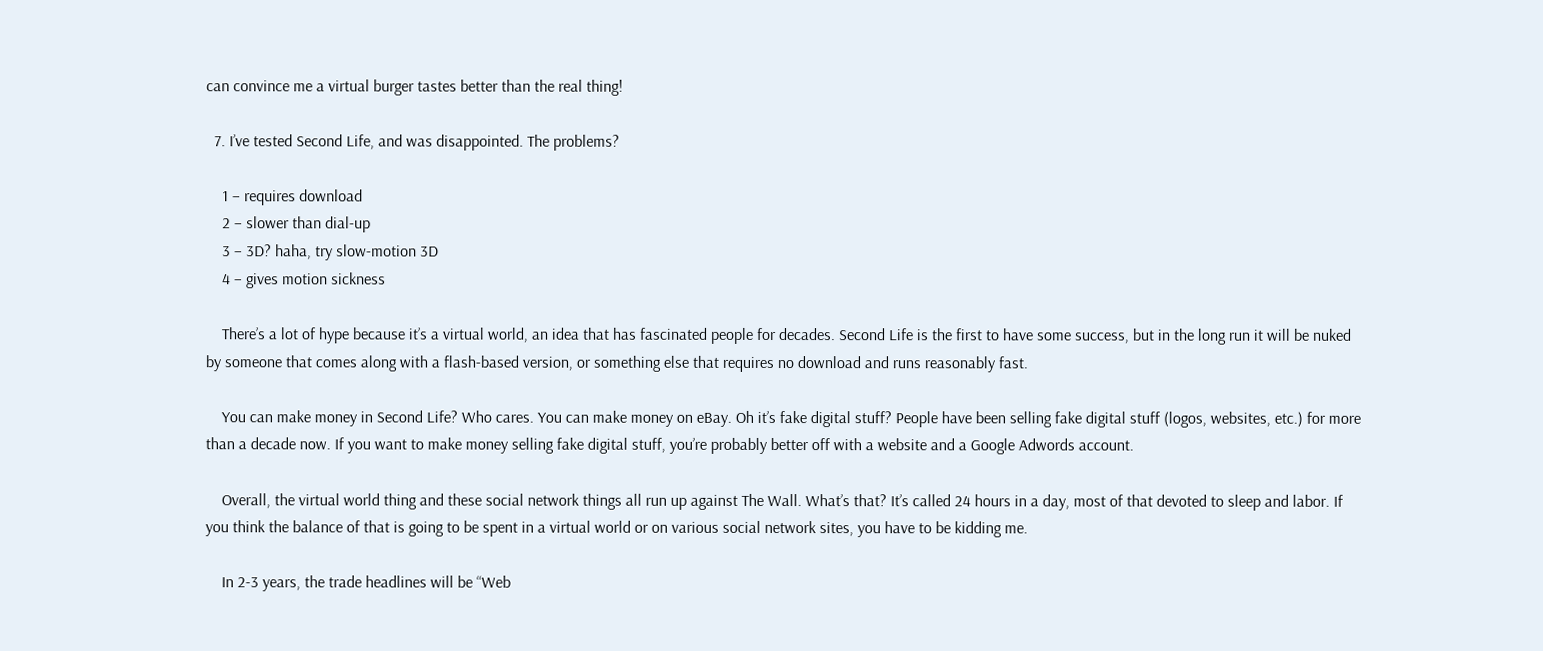can convince me a virtual burger tastes better than the real thing!

  7. I’ve tested Second Life, and was disappointed. The problems?

    1 – requires download
    2 – slower than dial-up
    3 – 3D? haha, try slow-motion 3D
    4 – gives motion sickness

    There’s a lot of hype because it’s a virtual world, an idea that has fascinated people for decades. Second Life is the first to have some success, but in the long run it will be nuked by someone that comes along with a flash-based version, or something else that requires no download and runs reasonably fast.

    You can make money in Second Life? Who cares. You can make money on eBay. Oh it’s fake digital stuff? People have been selling fake digital stuff (logos, websites, etc.) for more than a decade now. If you want to make money selling fake digital stuff, you’re probably better off with a website and a Google Adwords account.

    Overall, the virtual world thing and these social network things all run up against The Wall. What’s that? It’s called 24 hours in a day, most of that devoted to sleep and labor. If you think the balance of that is going to be spent in a virtual world or on various social network sites, you have to be kidding me.

    In 2-3 years, the trade headlines will be “Web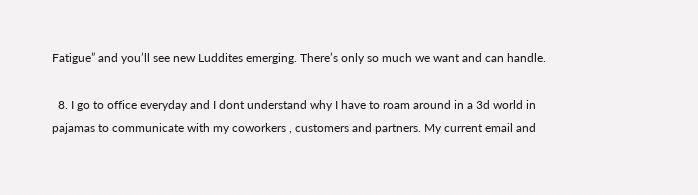Fatigue” and you’ll see new Luddites emerging. There’s only so much we want and can handle.

  8. I go to office everyday and I dont understand why I have to roam around in a 3d world in pajamas to communicate with my coworkers , customers and partners. My current email and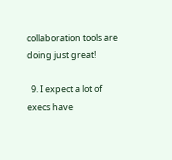collaboration tools are doing just great!

  9. I expect a lot of execs have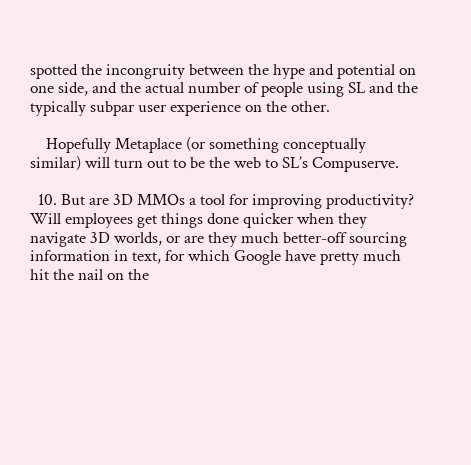spotted the incongruity between the hype and potential on one side, and the actual number of people using SL and the typically subpar user experience on the other.

    Hopefully Metaplace (or something conceptually similar) will turn out to be the web to SL’s Compuserve.

  10. But are 3D MMOs a tool for improving productivity? Will employees get things done quicker when they navigate 3D worlds, or are they much better-off sourcing information in text, for which Google have pretty much hit the nail on the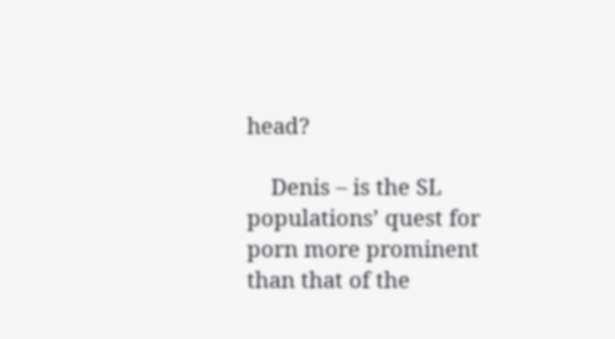head?

    Denis – is the SL populations’ quest for porn more prominent than that of the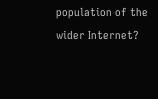population of the wider Internet?